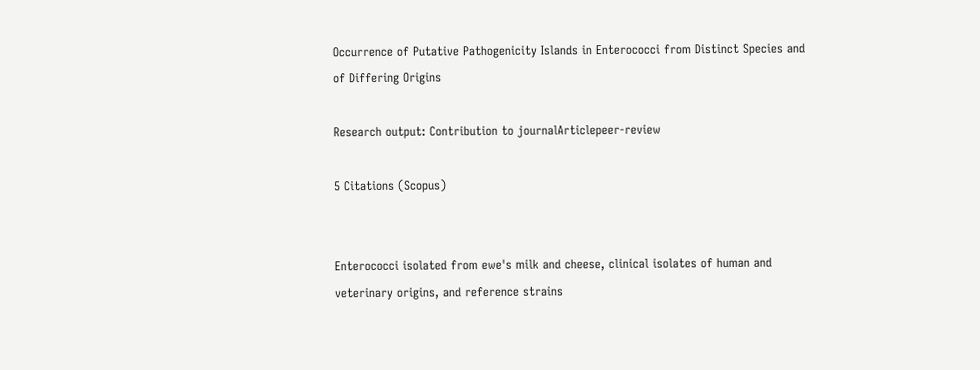Occurrence of Putative Pathogenicity Islands in Enterococci from Distinct Species and of Differing Origins

Research output: Contribution to journalArticlepeer-review

5 Citations (Scopus)


Enterococci isolated from ewe's milk and cheese, clinical isolates of human and veterinary origins, and reference strains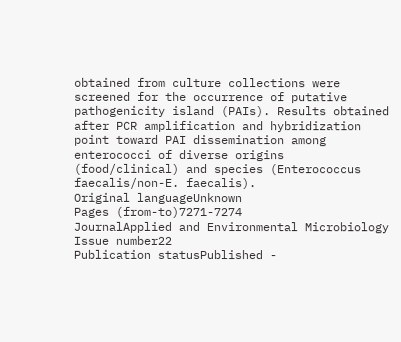obtained from culture collections were screened for the occurrence of putative pathogenicity island (PAIs). Results obtained after PCR amplification and hybridization point toward PAI dissemination among enterococci of diverse origins (food/clinical) and species (Enterococcus faecalis/non-E. faecalis).
Original languageUnknown
Pages (from-to)7271-7274
JournalApplied and Environmental Microbiology
Issue number22
Publication statusPublished -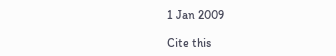1 Jan 2009

Cite this